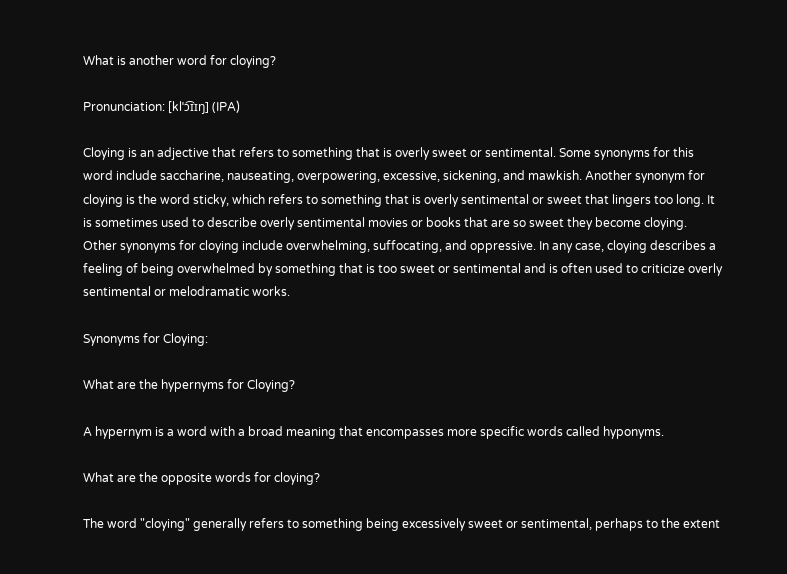What is another word for cloying?

Pronunciation: [klˈɔ͡ɪɪŋ] (IPA)

Cloying is an adjective that refers to something that is overly sweet or sentimental. Some synonyms for this word include saccharine, nauseating, overpowering, excessive, sickening, and mawkish. Another synonym for cloying is the word sticky, which refers to something that is overly sentimental or sweet that lingers too long. It is sometimes used to describe overly sentimental movies or books that are so sweet they become cloying. Other synonyms for cloying include overwhelming, suffocating, and oppressive. In any case, cloying describes a feeling of being overwhelmed by something that is too sweet or sentimental and is often used to criticize overly sentimental or melodramatic works.

Synonyms for Cloying:

What are the hypernyms for Cloying?

A hypernym is a word with a broad meaning that encompasses more specific words called hyponyms.

What are the opposite words for cloying?

The word "cloying" generally refers to something being excessively sweet or sentimental, perhaps to the extent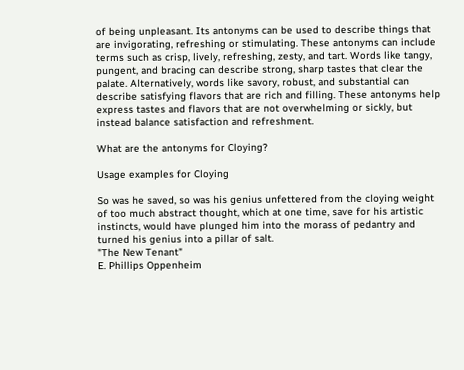of being unpleasant. Its antonyms can be used to describe things that are invigorating, refreshing or stimulating. These antonyms can include terms such as crisp, lively, refreshing, zesty, and tart. Words like tangy, pungent, and bracing can describe strong, sharp tastes that clear the palate. Alternatively, words like savory, robust, and substantial can describe satisfying flavors that are rich and filling. These antonyms help express tastes and flavors that are not overwhelming or sickly, but instead balance satisfaction and refreshment.

What are the antonyms for Cloying?

Usage examples for Cloying

So was he saved, so was his genius unfettered from the cloying weight of too much abstract thought, which at one time, save for his artistic instincts, would have plunged him into the morass of pedantry and turned his genius into a pillar of salt.
"The New Tenant"
E. Phillips Oppenheim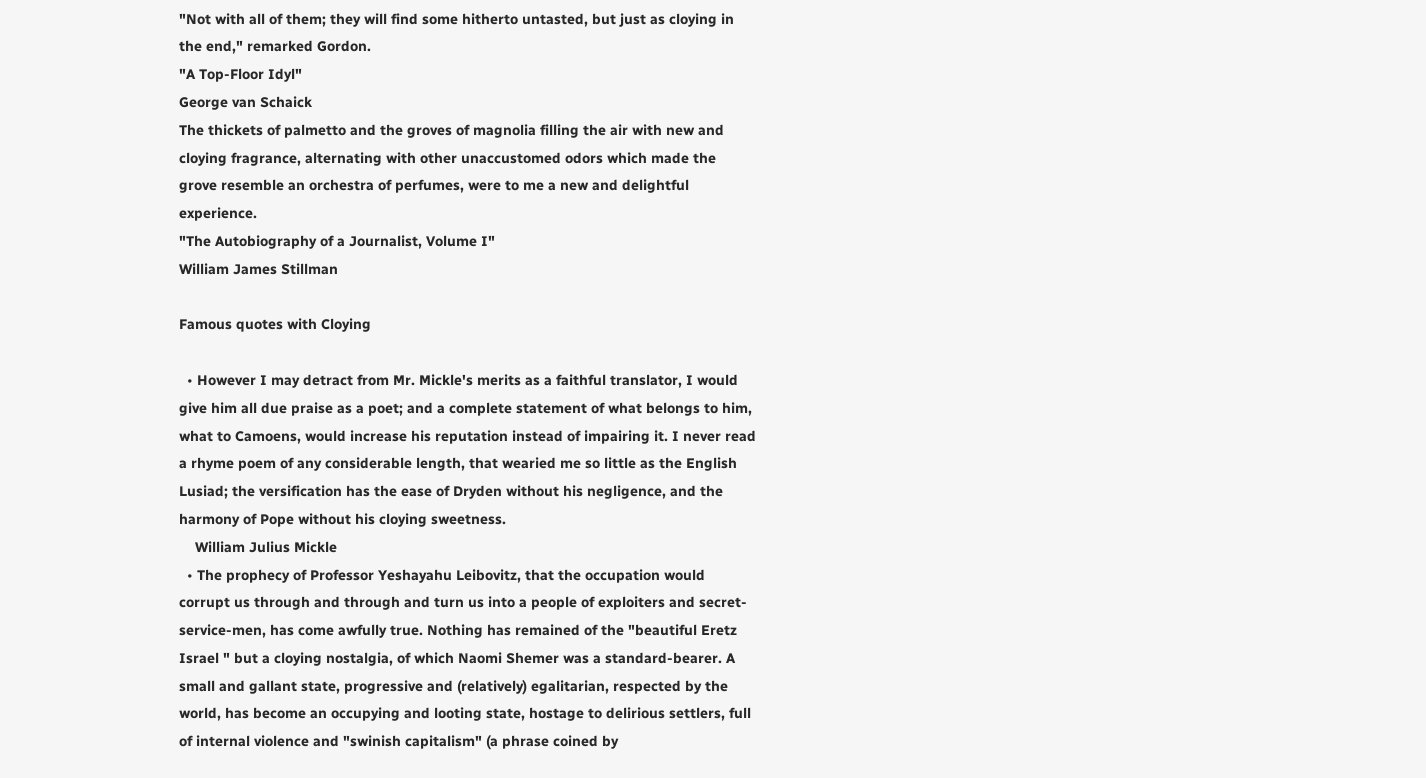"Not with all of them; they will find some hitherto untasted, but just as cloying in the end," remarked Gordon.
"A Top-Floor Idyl"
George van Schaick
The thickets of palmetto and the groves of magnolia filling the air with new and cloying fragrance, alternating with other unaccustomed odors which made the grove resemble an orchestra of perfumes, were to me a new and delightful experience.
"The Autobiography of a Journalist, Volume I"
William James Stillman

Famous quotes with Cloying

  • However I may detract from Mr. Mickle's merits as a faithful translator, I would give him all due praise as a poet; and a complete statement of what belongs to him, what to Camoens, would increase his reputation instead of impairing it. I never read a rhyme poem of any considerable length, that wearied me so little as the English Lusiad; the versification has the ease of Dryden without his negligence, and the harmony of Pope without his cloying sweetness.
    William Julius Mickle
  • The prophecy of Professor Yeshayahu Leibovitz, that the occupation would corrupt us through and through and turn us into a people of exploiters and secret-service-men, has come awfully true. Nothing has remained of the "beautiful Eretz Israel " but a cloying nostalgia, of which Naomi Shemer was a standard-bearer. A small and gallant state, progressive and (relatively) egalitarian, respected by the world, has become an occupying and looting state, hostage to delirious settlers, full of internal violence and "swinish capitalism" (a phrase coined by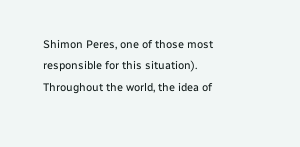Shimon Peres, one of those most responsible for this situation). Throughout the world, the idea of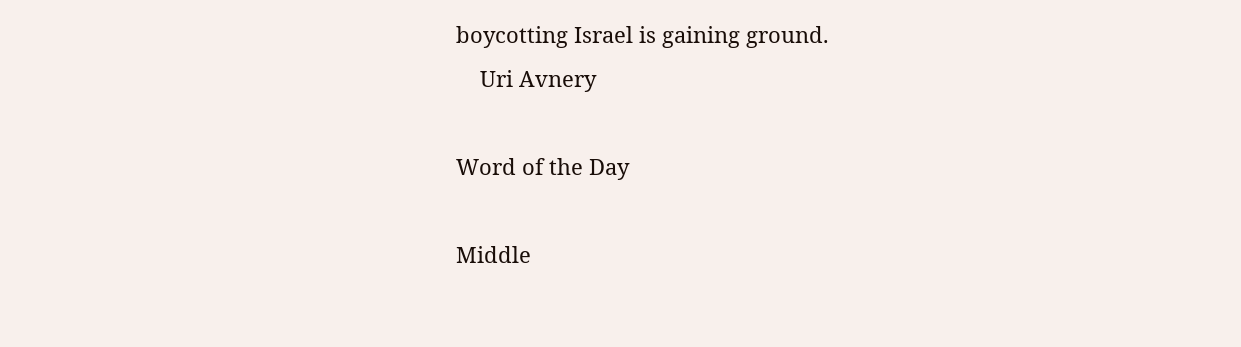boycotting Israel is gaining ground.
    Uri Avnery

Word of the Day

Middle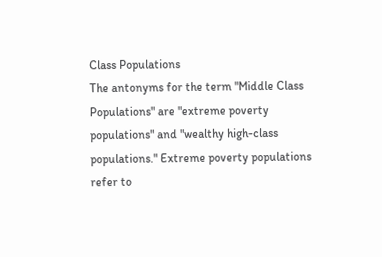Class Populations
The antonyms for the term "Middle Class Populations" are "extreme poverty populations" and "wealthy high-class populations." Extreme poverty populations refer to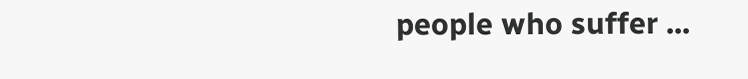people who suffer ...